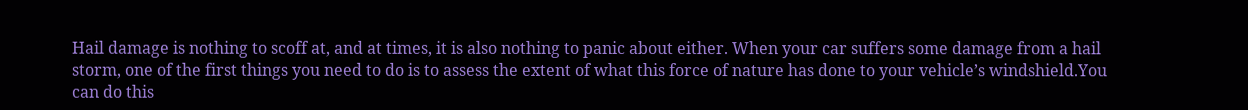Hail damage is nothing to scoff at, and at times, it is also nothing to panic about either. When your car suffers some damage from a hail storm, one of the first things you need to do is to assess the extent of what this force of nature has done to your vehicle’s windshield.You can do this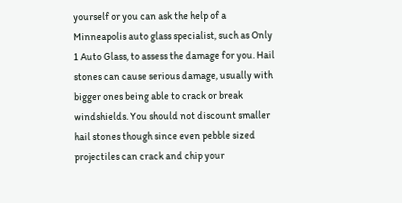yourself or you can ask the help of a Minneapolis auto glass specialist, such as Only 1 Auto Glass, to assess the damage for you. Hail stones can cause serious damage, usually with bigger ones being able to crack or break windshields. You should not discount smaller hail stones though since even pebble sized projectiles can crack and chip your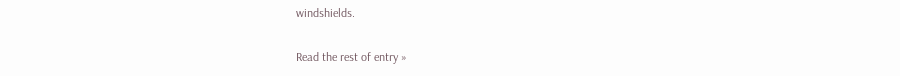windshields.

Read the rest of entry »